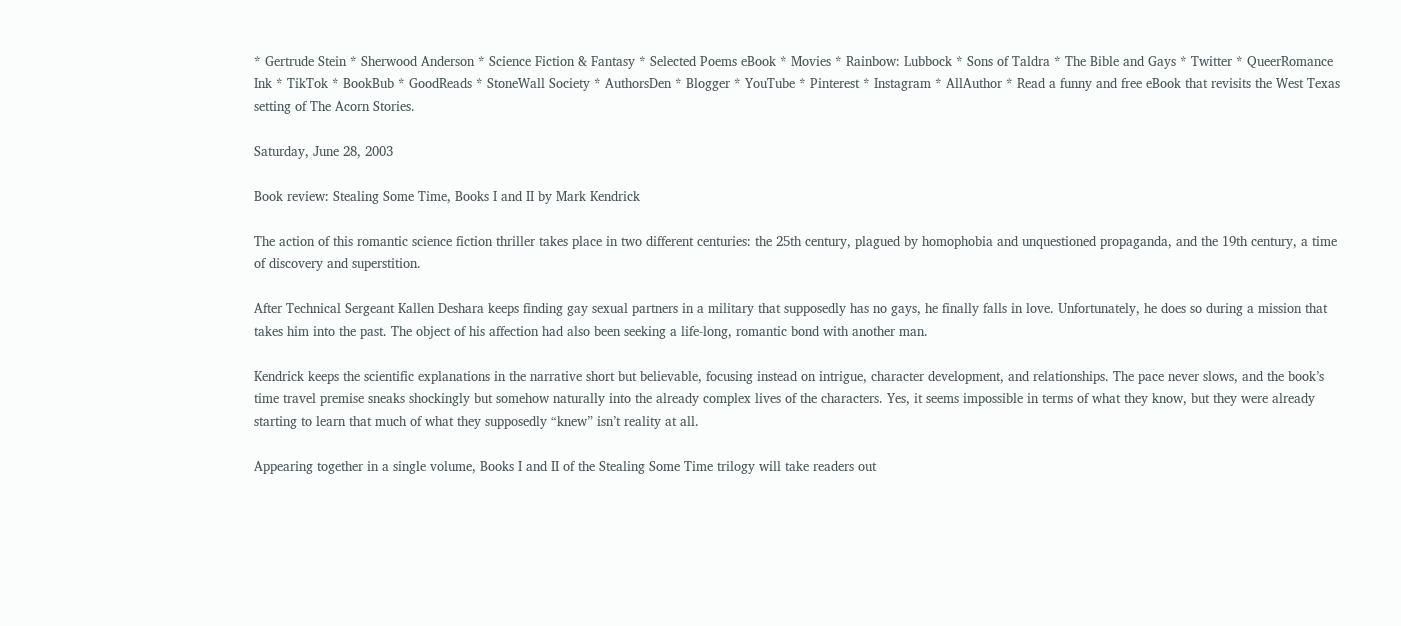* Gertrude Stein * Sherwood Anderson * Science Fiction & Fantasy * Selected Poems eBook * Movies * Rainbow: Lubbock * Sons of Taldra * The Bible and Gays * Twitter * QueerRomance Ink * TikTok * BookBub * GoodReads * StoneWall Society * AuthorsDen * Blogger * YouTube * Pinterest * Instagram * AllAuthor * Read a funny and free eBook that revisits the West Texas setting of The Acorn Stories.

Saturday, June 28, 2003

Book review: Stealing Some Time, Books I and II by Mark Kendrick

The action of this romantic science fiction thriller takes place in two different centuries: the 25th century, plagued by homophobia and unquestioned propaganda, and the 19th century, a time of discovery and superstition.

After Technical Sergeant Kallen Deshara keeps finding gay sexual partners in a military that supposedly has no gays, he finally falls in love. Unfortunately, he does so during a mission that takes him into the past. The object of his affection had also been seeking a life-long, romantic bond with another man.

Kendrick keeps the scientific explanations in the narrative short but believable, focusing instead on intrigue, character development, and relationships. The pace never slows, and the book’s time travel premise sneaks shockingly but somehow naturally into the already complex lives of the characters. Yes, it seems impossible in terms of what they know, but they were already starting to learn that much of what they supposedly “knew” isn’t reality at all.

Appearing together in a single volume, Books I and II of the Stealing Some Time trilogy will take readers out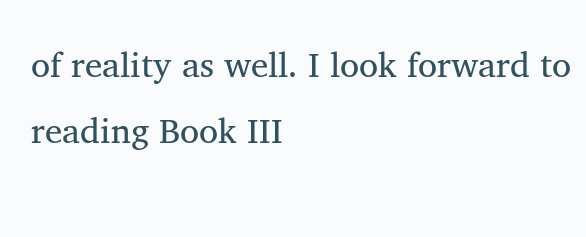of reality as well. I look forward to reading Book III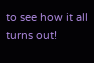to see how it all turns out!